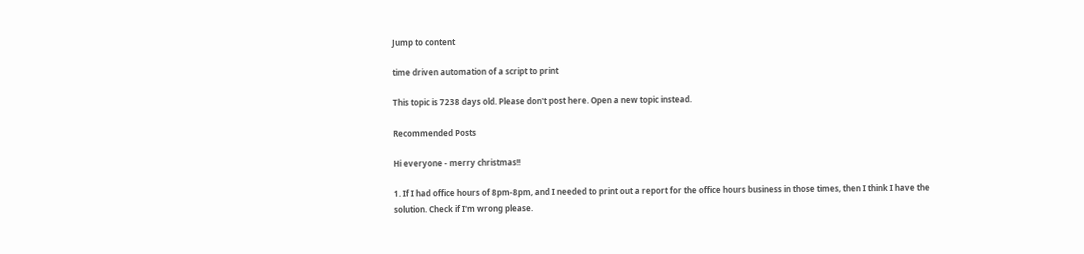Jump to content

time driven automation of a script to print

This topic is 7238 days old. Please don't post here. Open a new topic instead.

Recommended Posts

Hi everyone - merry christmas!!

1. If I had office hours of 8pm-8pm, and I needed to print out a report for the office hours business in those times, then I think I have the solution. Check if I'm wrong please.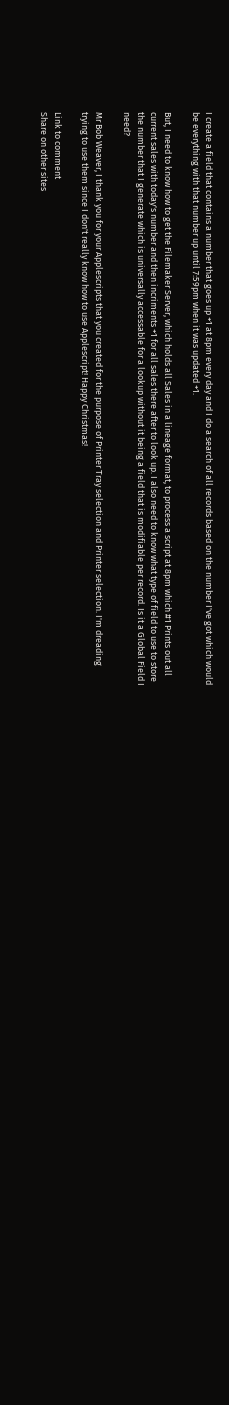I create a field that contains a number that goes up +1 at 8pm every day and I do a search of all records based on the number I've got which would be everything with that number up until 7:59pm when it was updated +1.

But, I need to know how to get the Filemaker Server, which holds all Sales in a lineage format, to process a script at 8pm which #1 Prints out all current sales with today's number and then incriments +1 for all sales there after to look up. I also need to know what type of field to use to store the number that I generate which is universally accessable for a lookup without it being a field that is modifiable per record. Is it a Global Field I need?

Mr Bob Weaver, I thank you for your Applescripts that you created for the purpose of Printer Tray selection and Printer selection. I'm dreading trying to use them since I don't really know how to use Applescript! Happy Christmas!

Link to comment
Share on other sites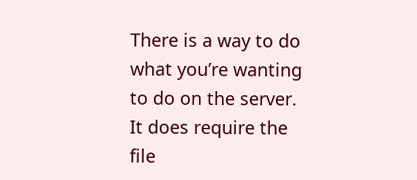There is a way to do what you’re wanting to do on the server. It does require the file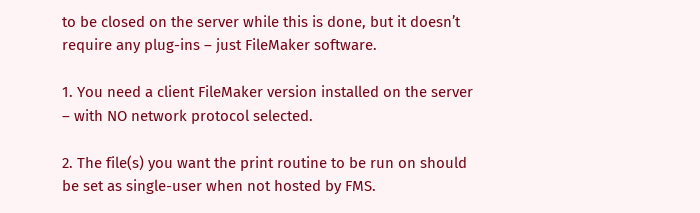to be closed on the server while this is done, but it doesn’t require any plug-ins – just FileMaker software.

1. You need a client FileMaker version installed on the server – with NO network protocol selected.

2. The file(s) you want the print routine to be run on should be set as single-user when not hosted by FMS.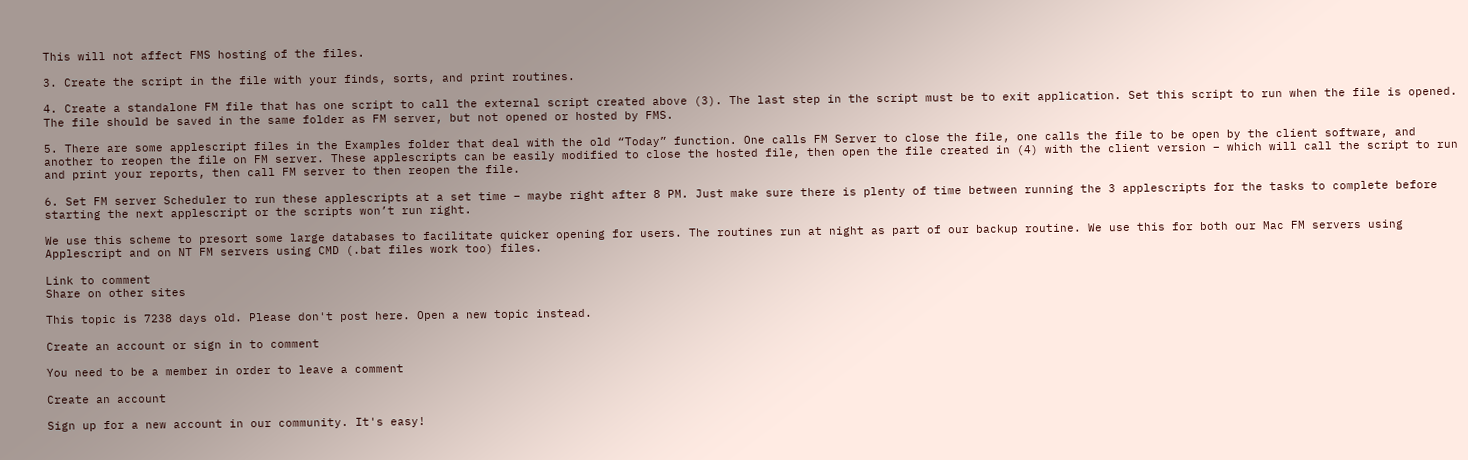This will not affect FMS hosting of the files.

3. Create the script in the file with your finds, sorts, and print routines.

4. Create a standalone FM file that has one script to call the external script created above (3). The last step in the script must be to exit application. Set this script to run when the file is opened. The file should be saved in the same folder as FM server, but not opened or hosted by FMS.

5. There are some applescript files in the Examples folder that deal with the old “Today” function. One calls FM Server to close the file, one calls the file to be open by the client software, and another to reopen the file on FM server. These applescripts can be easily modified to close the hosted file, then open the file created in (4) with the client version – which will call the script to run and print your reports, then call FM server to then reopen the file.

6. Set FM server Scheduler to run these applescripts at a set time – maybe right after 8 PM. Just make sure there is plenty of time between running the 3 applescripts for the tasks to complete before starting the next applescript or the scripts won’t run right.

We use this scheme to presort some large databases to facilitate quicker opening for users. The routines run at night as part of our backup routine. We use this for both our Mac FM servers using Applescript and on NT FM servers using CMD (.bat files work too) files.

Link to comment
Share on other sites

This topic is 7238 days old. Please don't post here. Open a new topic instead.

Create an account or sign in to comment

You need to be a member in order to leave a comment

Create an account

Sign up for a new account in our community. It's easy!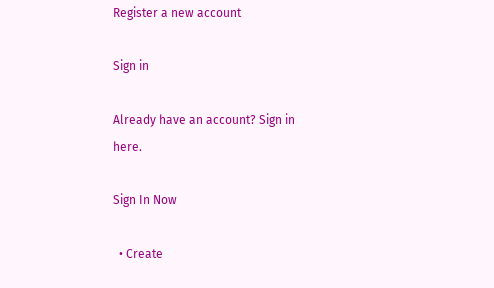Register a new account

Sign in

Already have an account? Sign in here.

Sign In Now

  • Create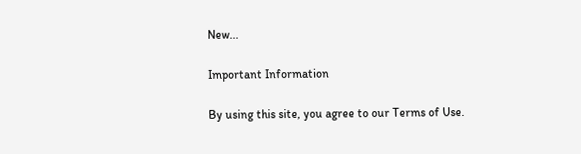New...

Important Information

By using this site, you agree to our Terms of Use.